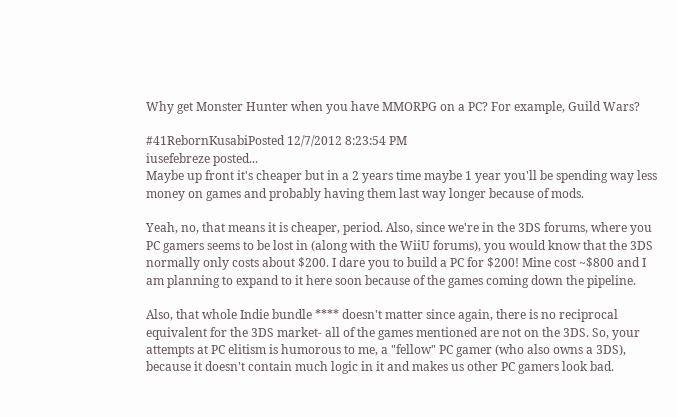Why get Monster Hunter when you have MMORPG on a PC? For example, Guild Wars?

#41RebornKusabiPosted 12/7/2012 8:23:54 PM
iusefebreze posted...
Maybe up front it's cheaper but in a 2 years time maybe 1 year you'll be spending way less money on games and probably having them last way longer because of mods.

Yeah, no, that means it is cheaper, period. Also, since we're in the 3DS forums, where you PC gamers seems to be lost in (along with the WiiU forums), you would know that the 3DS normally only costs about $200. I dare you to build a PC for $200! Mine cost ~$800 and I am planning to expand to it here soon because of the games coming down the pipeline.

Also, that whole Indie bundle **** doesn't matter since again, there is no reciprocal equivalent for the 3DS market- all of the games mentioned are not on the 3DS. So, your attempts at PC elitism is humorous to me, a "fellow" PC gamer (who also owns a 3DS), because it doesn't contain much logic in it and makes us other PC gamers look bad.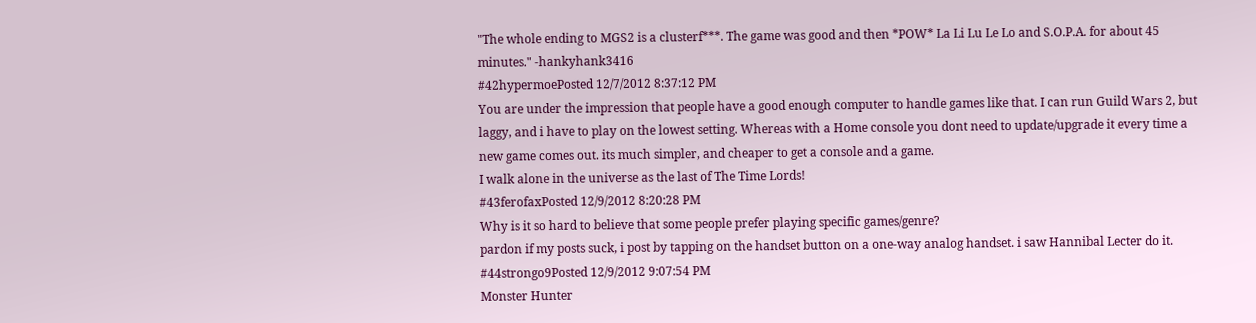"The whole ending to MGS2 is a clusterf***. The game was good and then *POW* La Li Lu Le Lo and S.O.P.A. for about 45 minutes." -hankyhank3416
#42hypermoePosted 12/7/2012 8:37:12 PM
You are under the impression that people have a good enough computer to handle games like that. I can run Guild Wars 2, but laggy, and i have to play on the lowest setting. Whereas with a Home console you dont need to update/upgrade it every time a new game comes out. its much simpler, and cheaper to get a console and a game.
I walk alone in the universe as the last of The Time Lords!
#43ferofaxPosted 12/9/2012 8:20:28 PM
Why is it so hard to believe that some people prefer playing specific games/genre?
pardon if my posts suck, i post by tapping on the handset button on a one-way analog handset. i saw Hannibal Lecter do it.
#44strongo9Posted 12/9/2012 9:07:54 PM
Monster Hunter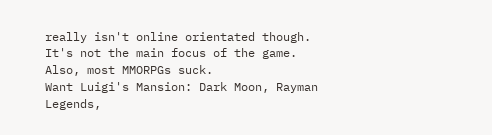really isn't online orientated though. It's not the main focus of the game. Also, most MMORPGs suck.
Want Luigi's Mansion: Dark Moon, Rayman Legends,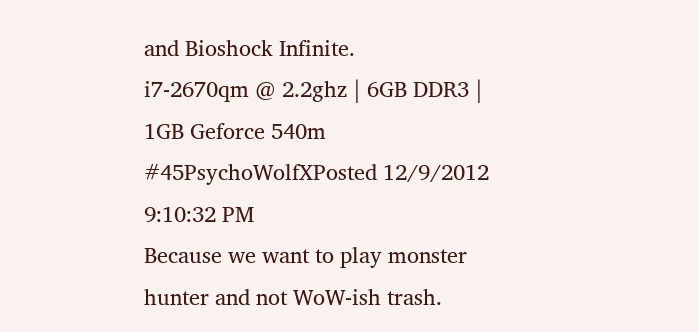and Bioshock Infinite.
i7-2670qm @ 2.2ghz | 6GB DDR3 | 1GB Geforce 540m
#45PsychoWolfXPosted 12/9/2012 9:10:32 PM
Because we want to play monster hunter and not WoW-ish trash.